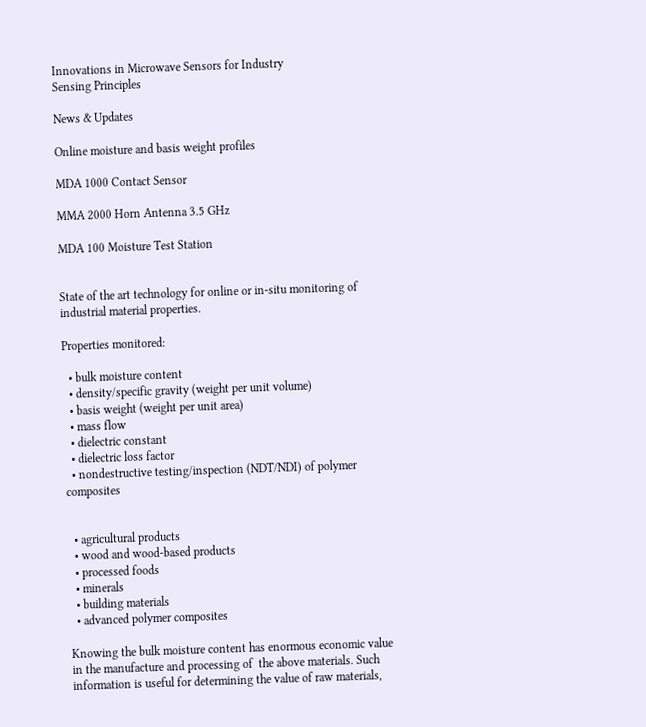Innovations in Microwave Sensors for Industry
Sensing Principles

News & Updates

Online moisture and basis weight profiles

MDA 1000 Contact Sensor

MMA 2000 Horn Antenna 3.5 GHz

MDA 100 Moisture Test Station


State of the art technology for online or in-situ monitoring of industrial material properties.

Properties monitored:

  • bulk moisture content
  • density/specific gravity (weight per unit volume)
  • basis weight (weight per unit area)
  • mass flow
  • dielectric constant
  • dielectric loss factor
  • nondestructive testing/inspection (NDT/NDI) of polymer composites


  • agricultural products
  • wood and wood-based products
  • processed foods
  • minerals
  • building materials
  • advanced polymer composites

Knowing the bulk moisture content has enormous economic value in the manufacture and processing of  the above materials. Such information is useful for determining the value of raw materials,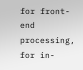for front-end processing, for in-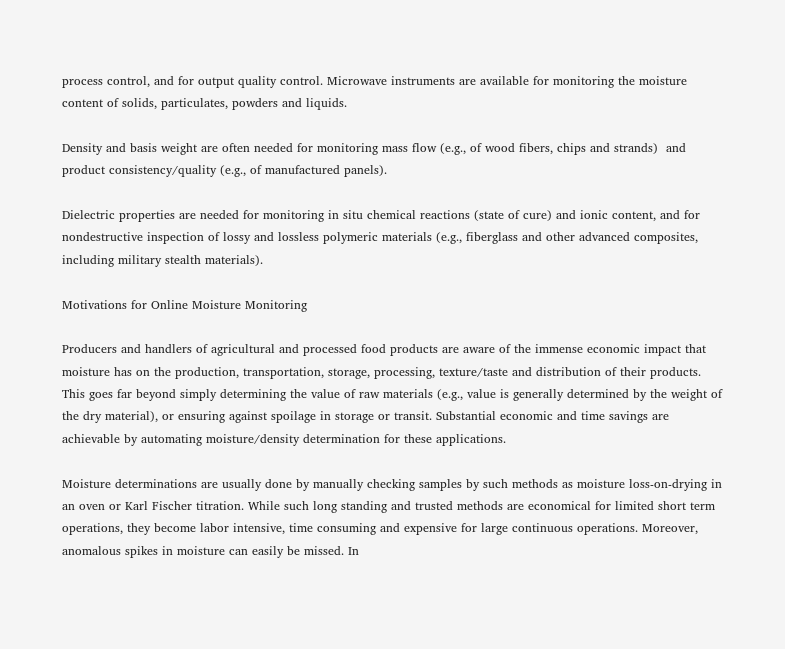process control, and for output quality control. Microwave instruments are available for monitoring the moisture content of solids, particulates, powders and liquids.

Density and basis weight are often needed for monitoring mass flow (e.g., of wood fibers, chips and strands)  and product consistency/quality (e.g., of manufactured panels).

Dielectric properties are needed for monitoring in situ chemical reactions (state of cure) and ionic content, and for nondestructive inspection of lossy and lossless polymeric materials (e.g., fiberglass and other advanced composites, including military stealth materials).

Motivations for Online Moisture Monitoring

Producers and handlers of agricultural and processed food products are aware of the immense economic impact that moisture has on the production, transportation, storage, processing, texture/taste and distribution of their products. This goes far beyond simply determining the value of raw materials (e.g., value is generally determined by the weight of the dry material), or ensuring against spoilage in storage or transit. Substantial economic and time savings are achievable by automating moisture/density determination for these applications.

Moisture determinations are usually done by manually checking samples by such methods as moisture loss-on-drying in an oven or Karl Fischer titration. While such long standing and trusted methods are economical for limited short term operations, they become labor intensive, time consuming and expensive for large continuous operations. Moreover, anomalous spikes in moisture can easily be missed. In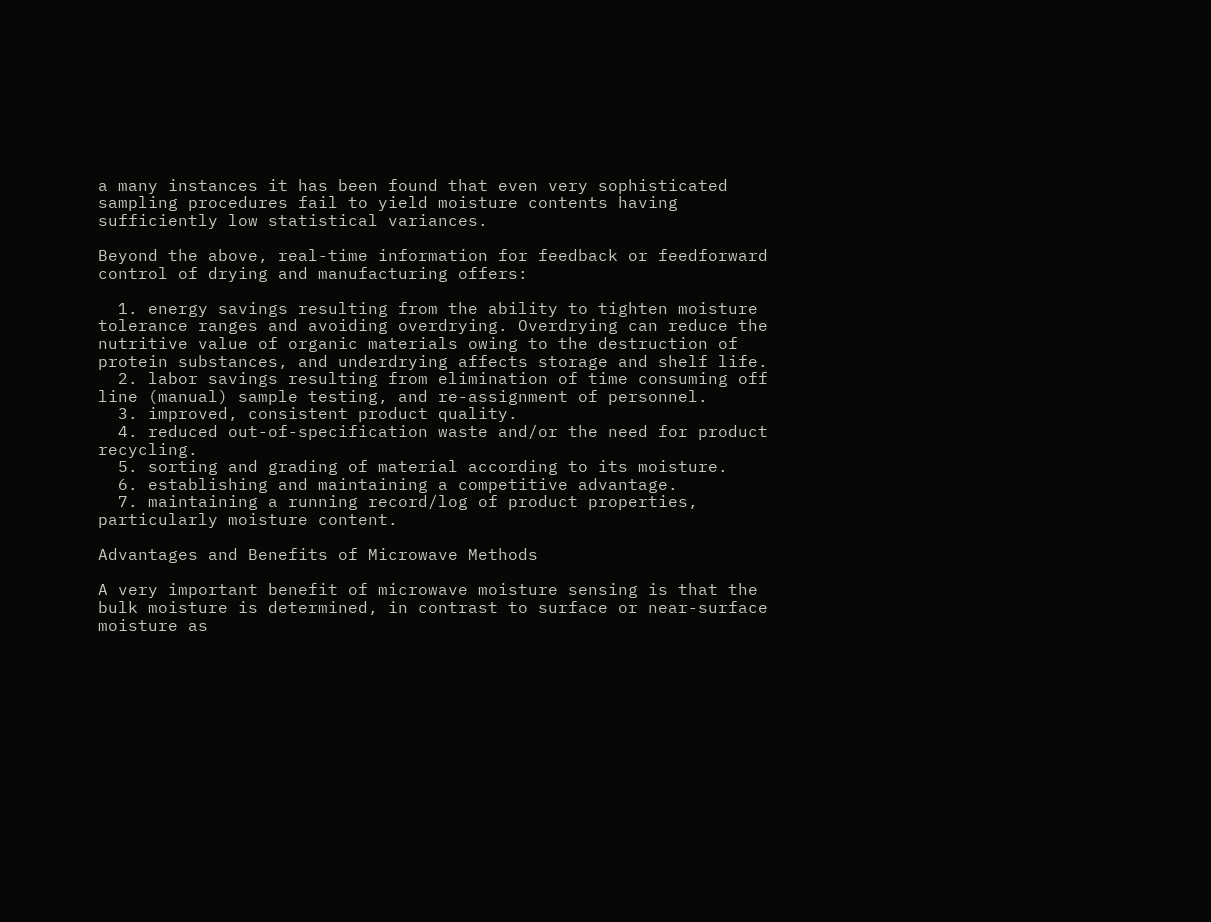a many instances it has been found that even very sophisticated sampling procedures fail to yield moisture contents having sufficiently low statistical variances.

Beyond the above, real-time information for feedback or feedforward control of drying and manufacturing offers:

  1. energy savings resulting from the ability to tighten moisture tolerance ranges and avoiding overdrying. Overdrying can reduce the nutritive value of organic materials owing to the destruction of protein substances, and underdrying affects storage and shelf life.
  2. labor savings resulting from elimination of time consuming off line (manual) sample testing, and re-assignment of personnel.
  3. improved, consistent product quality.
  4. reduced out-of-specification waste and/or the need for product recycling.
  5. sorting and grading of material according to its moisture.
  6. establishing and maintaining a competitive advantage.
  7. maintaining a running record/log of product properties, particularly moisture content.

Advantages and Benefits of Microwave Methods

A very important benefit of microwave moisture sensing is that the bulk moisture is determined, in contrast to surface or near-surface moisture as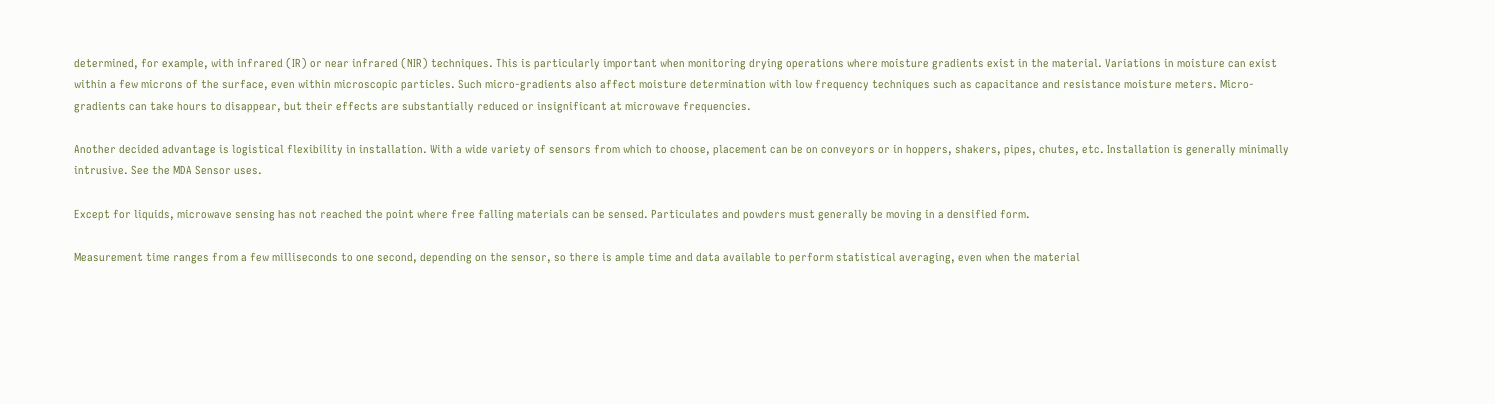determined, for example, with infrared (IR) or near infrared (NIR) techniques. This is particularly important when monitoring drying operations where moisture gradients exist in the material. Variations in moisture can exist within a few microns of the surface, even within microscopic particles. Such micro-gradients also affect moisture determination with low frequency techniques such as capacitance and resistance moisture meters. Micro-gradients can take hours to disappear, but their effects are substantially reduced or insignificant at microwave frequencies.

Another decided advantage is logistical flexibility in installation. With a wide variety of sensors from which to choose, placement can be on conveyors or in hoppers, shakers, pipes, chutes, etc. Installation is generally minimally intrusive. See the MDA Sensor uses.

Except for liquids, microwave sensing has not reached the point where free falling materials can be sensed. Particulates and powders must generally be moving in a densified form.

Measurement time ranges from a few milliseconds to one second, depending on the sensor, so there is ample time and data available to perform statistical averaging, even when the material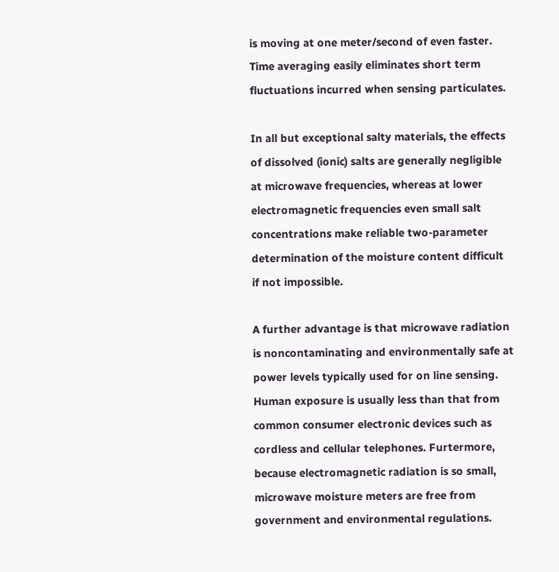is moving at one meter/second of even faster. Time averaging easily eliminates short term fluctuations incurred when sensing particulates.

In all but exceptional salty materials, the effects of dissolved (ionic) salts are generally negligible at microwave frequencies, whereas at lower electromagnetic frequencies even small salt concentrations make reliable two-parameter determination of the moisture content difficult if not impossible.

A further advantage is that microwave radiation is noncontaminating and environmentally safe at power levels typically used for on line sensing. Human exposure is usually less than that from common consumer electronic devices such as cordless and cellular telephones. Furtermore, because electromagnetic radiation is so small, microwave moisture meters are free from government and environmental regulations.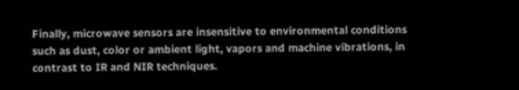Finally, microwave sensors are insensitive to environmental conditions such as dust, color or ambient light, vapors and machine vibrations, in contrast to IR and NIR techniques.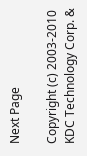Next Page

Copyright (c) 2003-2010 KDC Technology Corp. &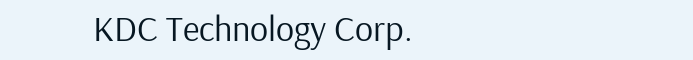KDC Technology Corp.